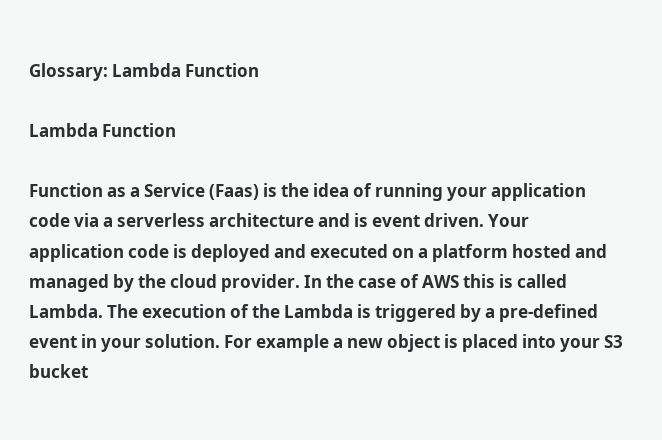Glossary: Lambda Function

Lambda Function

Function as a Service (Faas) is the idea of running your application code via a serverless architecture and is event driven. Your application code is deployed and executed on a platform hosted and managed by the cloud provider. In the case of AWS this is called Lambda. The execution of the Lambda is triggered by a pre-defined event in your solution. For example a new object is placed into your S3 bucket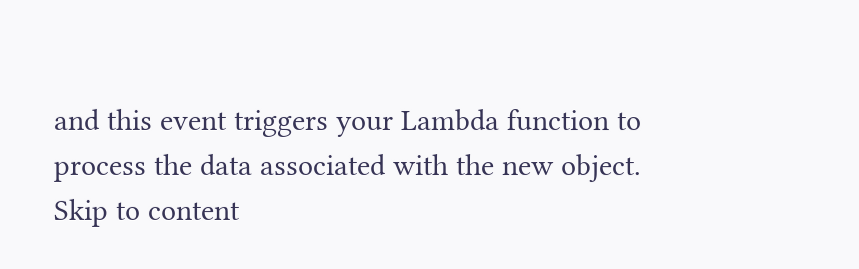and this event triggers your Lambda function to process the data associated with the new object.
Skip to content